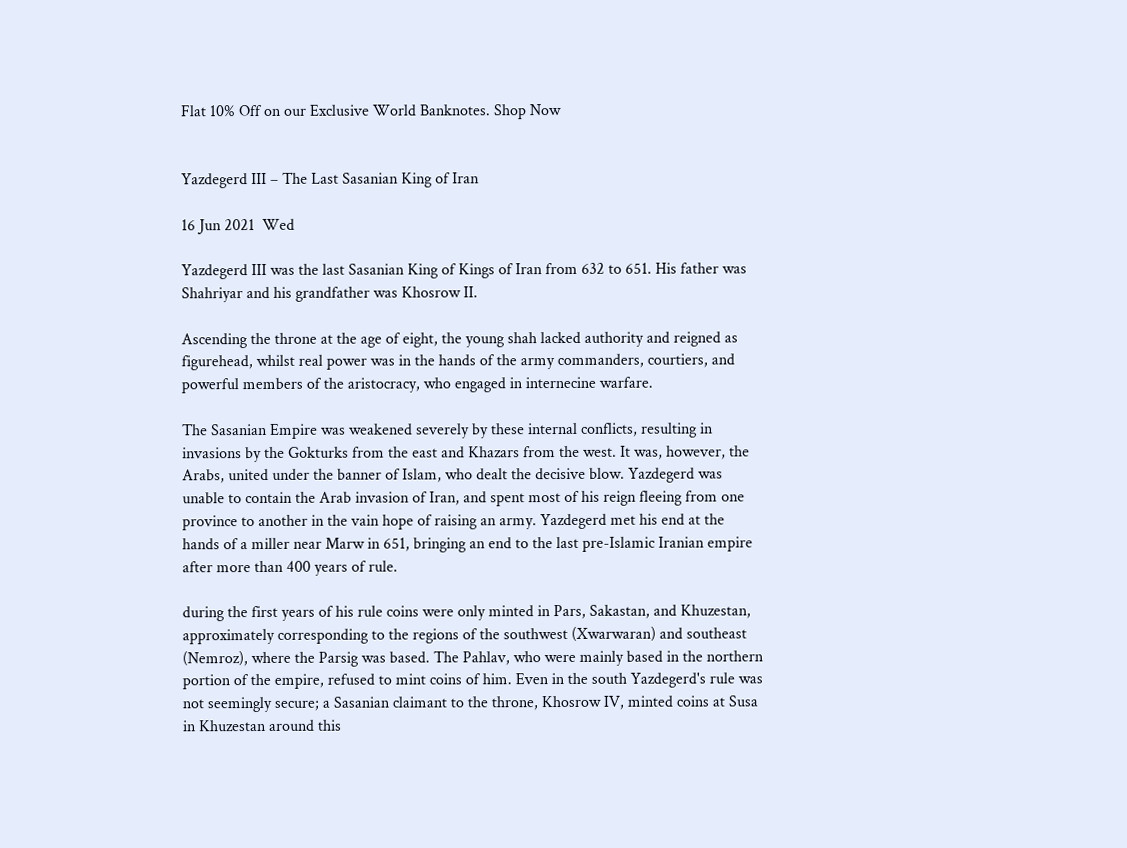Flat 10% Off on our Exclusive World Banknotes. Shop Now


Yazdegerd III – The Last Sasanian King of Iran

16 Jun 2021  Wed

Yazdegerd III was the last Sasanian King of Kings of Iran from 632 to 651. His father was Shahriyar and his grandfather was Khosrow II.

Ascending the throne at the age of eight, the young shah lacked authority and reigned as figurehead, whilst real power was in the hands of the army commanders, courtiers, and powerful members of the aristocracy, who engaged in internecine warfare.

The Sasanian Empire was weakened severely by these internal conflicts, resulting in invasions by the Gokturks from the east and Khazars from the west. It was, however, the Arabs, united under the banner of Islam, who dealt the decisive blow. Yazdegerd was unable to contain the Arab invasion of Iran, and spent most of his reign fleeing from one province to another in the vain hope of raising an army. Yazdegerd met his end at the hands of a miller near Marw in 651, bringing an end to the last pre-Islamic Iranian empire after more than 400 years of rule.

during the first years of his rule coins were only minted in Pars, Sakastan, and Khuzestan, approximately corresponding to the regions of the southwest (Xwarwaran) and southeast (Nemroz), where the Parsig was based. The Pahlav, who were mainly based in the northern portion of the empire, refused to mint coins of him. Even in the south Yazdegerd's rule was not seemingly secure; a Sasanian claimant to the throne, Khosrow IV, minted coins at Susa in Khuzestan around this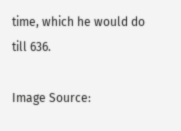time, which he would do till 636.

Image Source: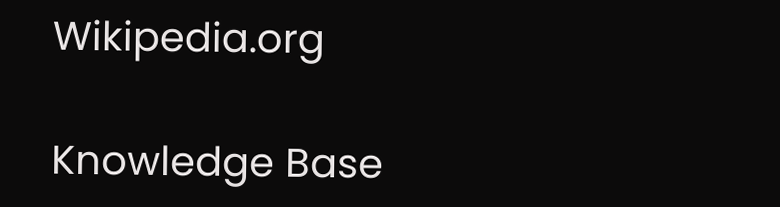Wikipedia.org

Knowledge Base